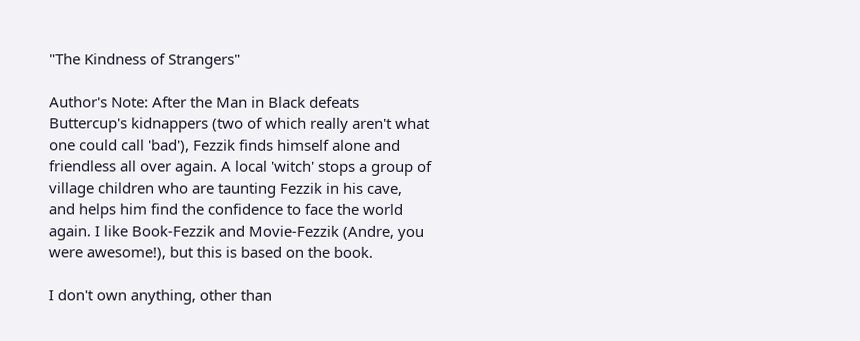"The Kindness of Strangers"

Author's Note: After the Man in Black defeats Buttercup's kidnappers (two of which really aren't what one could call 'bad'), Fezzik finds himself alone and friendless all over again. A local 'witch' stops a group of village children who are taunting Fezzik in his cave, and helps him find the confidence to face the world again. I like Book-Fezzik and Movie-Fezzik (Andre, you were awesome!), but this is based on the book.

I don't own anything, other than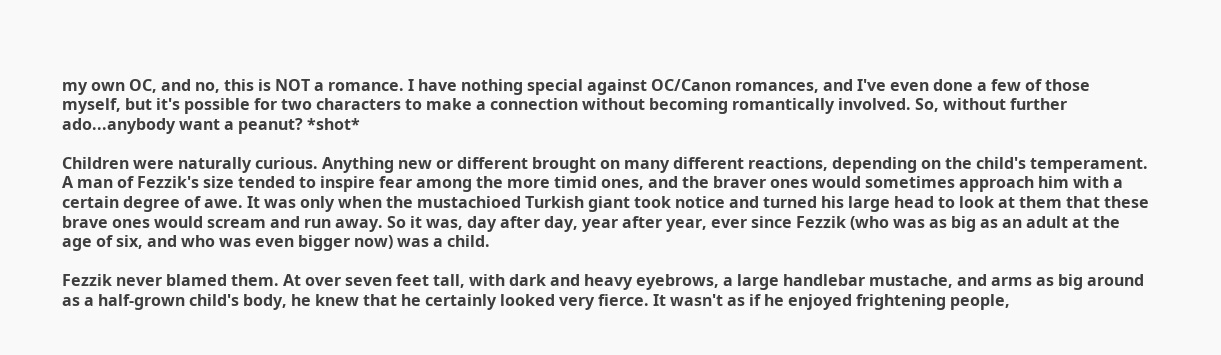my own OC, and no, this is NOT a romance. I have nothing special against OC/Canon romances, and I've even done a few of those myself, but it's possible for two characters to make a connection without becoming romantically involved. So, without further ado...anybody want a peanut? *shot*

Children were naturally curious. Anything new or different brought on many different reactions, depending on the child's temperament. A man of Fezzik's size tended to inspire fear among the more timid ones, and the braver ones would sometimes approach him with a certain degree of awe. It was only when the mustachioed Turkish giant took notice and turned his large head to look at them that these brave ones would scream and run away. So it was, day after day, year after year, ever since Fezzik (who was as big as an adult at the age of six, and who was even bigger now) was a child.

Fezzik never blamed them. At over seven feet tall, with dark and heavy eyebrows, a large handlebar mustache, and arms as big around as a half-grown child's body, he knew that he certainly looked very fierce. It wasn't as if he enjoyed frightening people,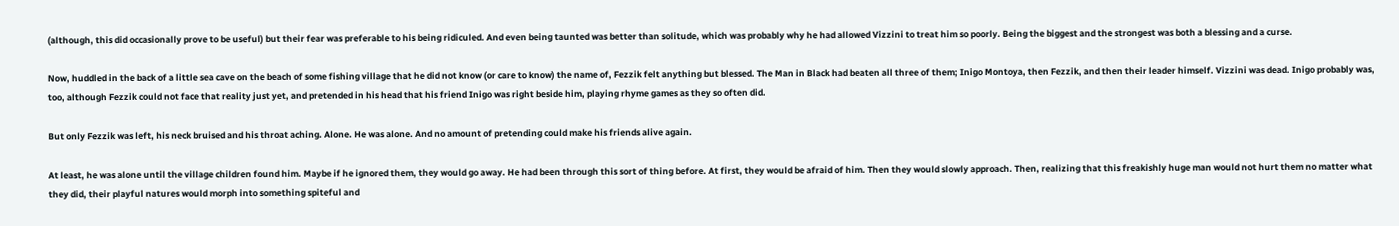(although, this did occasionally prove to be useful) but their fear was preferable to his being ridiculed. And even being taunted was better than solitude, which was probably why he had allowed Vizzini to treat him so poorly. Being the biggest and the strongest was both a blessing and a curse.

Now, huddled in the back of a little sea cave on the beach of some fishing village that he did not know (or care to know) the name of, Fezzik felt anything but blessed. The Man in Black had beaten all three of them; Inigo Montoya, then Fezzik, and then their leader himself. Vizzini was dead. Inigo probably was, too, although Fezzik could not face that reality just yet, and pretended in his head that his friend Inigo was right beside him, playing rhyme games as they so often did.

But only Fezzik was left, his neck bruised and his throat aching. Alone. He was alone. And no amount of pretending could make his friends alive again.

At least, he was alone until the village children found him. Maybe if he ignored them, they would go away. He had been through this sort of thing before. At first, they would be afraid of him. Then they would slowly approach. Then, realizing that this freakishly huge man would not hurt them no matter what they did, their playful natures would morph into something spiteful and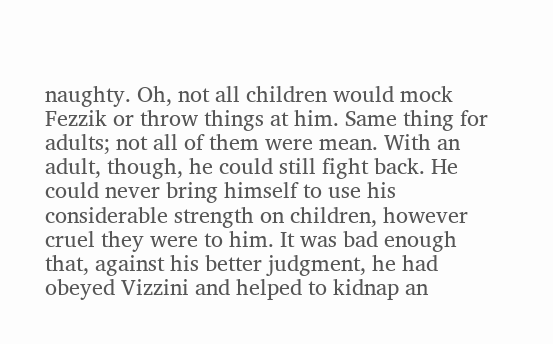naughty. Oh, not all children would mock Fezzik or throw things at him. Same thing for adults; not all of them were mean. With an adult, though, he could still fight back. He could never bring himself to use his considerable strength on children, however cruel they were to him. It was bad enough that, against his better judgment, he had obeyed Vizzini and helped to kidnap an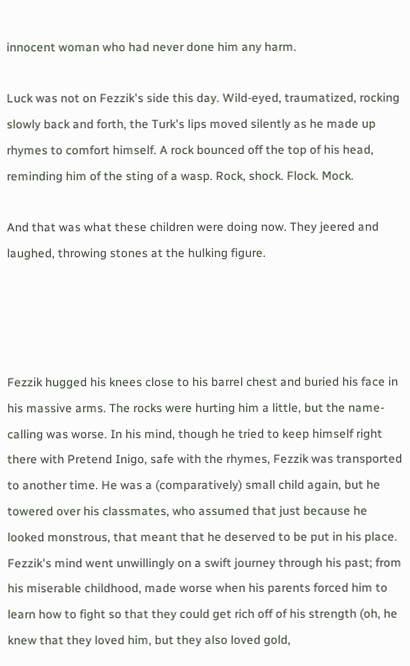innocent woman who had never done him any harm.

Luck was not on Fezzik's side this day. Wild-eyed, traumatized, rocking slowly back and forth, the Turk's lips moved silently as he made up rhymes to comfort himself. A rock bounced off the top of his head, reminding him of the sting of a wasp. Rock, shock. Flock. Mock.

And that was what these children were doing now. They jeered and laughed, throwing stones at the hulking figure.




Fezzik hugged his knees close to his barrel chest and buried his face in his massive arms. The rocks were hurting him a little, but the name-calling was worse. In his mind, though he tried to keep himself right there with Pretend Inigo, safe with the rhymes, Fezzik was transported to another time. He was a (comparatively) small child again, but he towered over his classmates, who assumed that just because he looked monstrous, that meant that he deserved to be put in his place. Fezzik's mind went unwillingly on a swift journey through his past; from his miserable childhood, made worse when his parents forced him to learn how to fight so that they could get rich off of his strength (oh, he knew that they loved him, but they also loved gold,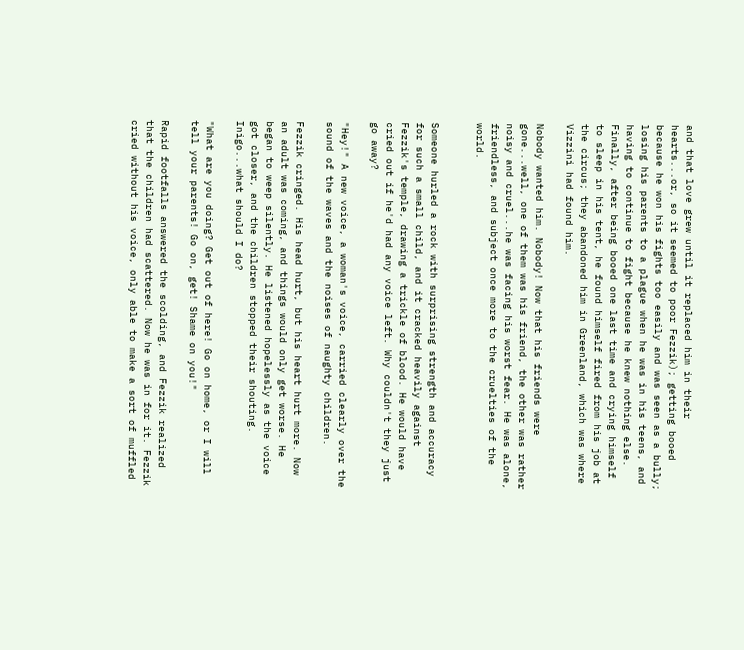and that love grew until it replaced him in their hearts...or, so it seemed to poor Fezzik); getting booed because he won his fights too easily and was seen as a bully; losing his parents to a plague when he was in his teens, and having to continue to fight because he knew nothing else. Finally, after being booed one last time and crying himself to sleep in his tent, he found himself fired from his job at the circus; they abandoned him in Greenland, which was where Vizzini had found him.

Nobody wanted him. Nobody! Now that his friends were gone...well, one of them was his friend, the other was rather noisy and cruel...he was facing his worst fear. He was alone, friendless, and subject once more to the cruelties of the world.


Someone hurled a rock with surprising strength and accuracy for such a small child, and it cracked heavily against Fezzik's temple, drawing a trickle of blood. He would have cried out if he'd had any voice left. Why couldn't they just go away?

"Hey!" A new voice, a woman's voice, carried clearly over the sound of the waves and the noises of naughty children.

Fezzik cringed. His head hurt, but his heart hurt more. Now an adult was coming, and things would only get worse. He began to weep silently. He listened hopelessly as the voice got closer, and the children stopped their shouting. Inigo...what should I do?

"What are you doing? Get out of here! Go on home, or I will tell your parents! Go on, get! Shame on you!"

Rapid footfalls answered the scolding, and Fezzik realized that the children had scattered. Now he was in for it. Fezzik cried without his voice, only able to make a sort of muffled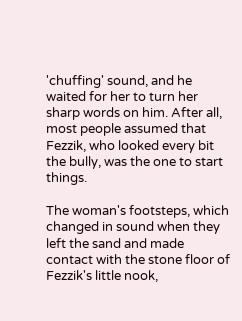'chuffing' sound, and he waited for her to turn her sharp words on him. After all, most people assumed that Fezzik, who looked every bit the bully, was the one to start things.

The woman's footsteps, which changed in sound when they left the sand and made contact with the stone floor of Fezzik's little nook,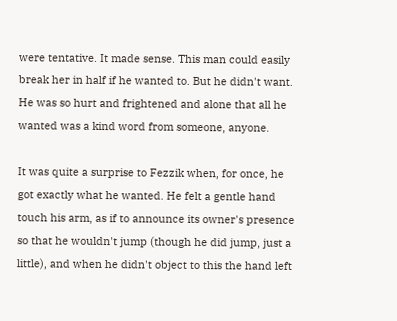were tentative. It made sense. This man could easily break her in half if he wanted to. But he didn't want. He was so hurt and frightened and alone that all he wanted was a kind word from someone, anyone.

It was quite a surprise to Fezzik when, for once, he got exactly what he wanted. He felt a gentle hand touch his arm, as if to announce its owner's presence so that he wouldn't jump (though he did jump, just a little), and when he didn't object to this the hand left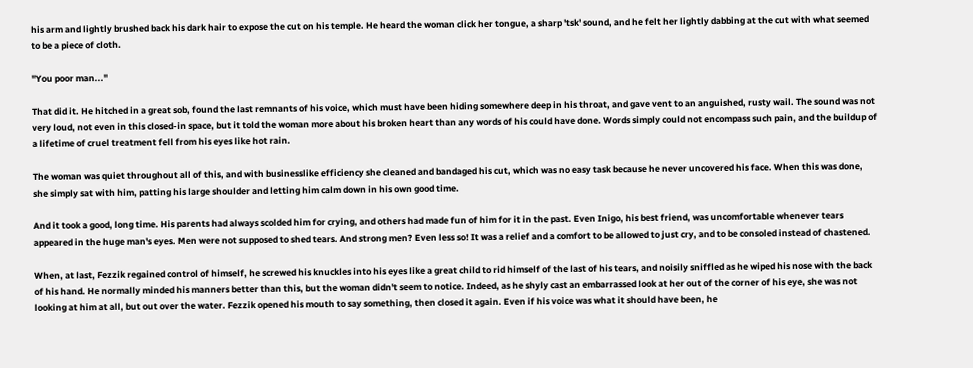his arm and lightly brushed back his dark hair to expose the cut on his temple. He heard the woman click her tongue, a sharp 'tsk' sound, and he felt her lightly dabbing at the cut with what seemed to be a piece of cloth.

"You poor man..."

That did it. He hitched in a great sob, found the last remnants of his voice, which must have been hiding somewhere deep in his throat, and gave vent to an anguished, rusty wail. The sound was not very loud, not even in this closed-in space, but it told the woman more about his broken heart than any words of his could have done. Words simply could not encompass such pain, and the buildup of a lifetime of cruel treatment fell from his eyes like hot rain.

The woman was quiet throughout all of this, and with businesslike efficiency she cleaned and bandaged his cut, which was no easy task because he never uncovered his face. When this was done, she simply sat with him, patting his large shoulder and letting him calm down in his own good time.

And it took a good, long time. His parents had always scolded him for crying, and others had made fun of him for it in the past. Even Inigo, his best friend, was uncomfortable whenever tears appeared in the huge man's eyes. Men were not supposed to shed tears. And strong men? Even less so! It was a relief and a comfort to be allowed to just cry, and to be consoled instead of chastened.

When, at last, Fezzik regained control of himself, he screwed his knuckles into his eyes like a great child to rid himself of the last of his tears, and noisily sniffled as he wiped his nose with the back of his hand. He normally minded his manners better than this, but the woman didn't seem to notice. Indeed, as he shyly cast an embarrassed look at her out of the corner of his eye, she was not looking at him at all, but out over the water. Fezzik opened his mouth to say something, then closed it again. Even if his voice was what it should have been, he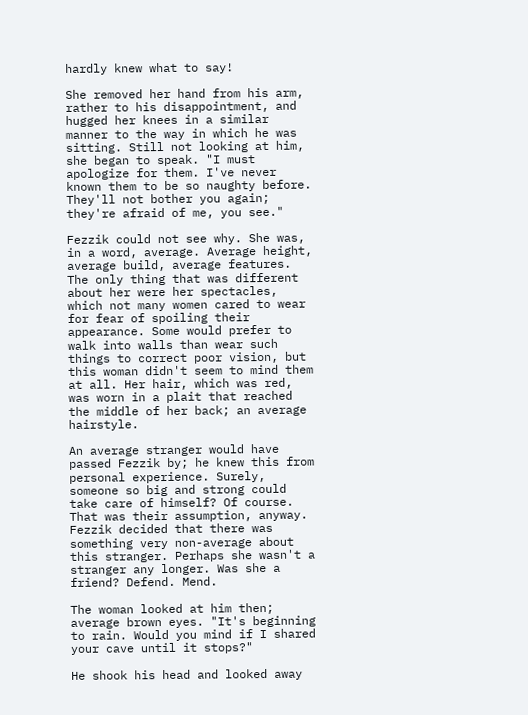hardly knew what to say!

She removed her hand from his arm, rather to his disappointment, and hugged her knees in a similar manner to the way in which he was sitting. Still not looking at him, she began to speak. "I must apologize for them. I've never known them to be so naughty before. They'll not bother you again; they're afraid of me, you see."

Fezzik could not see why. She was, in a word, average. Average height, average build, average features. The only thing that was different about her were her spectacles, which not many women cared to wear for fear of spoiling their appearance. Some would prefer to walk into walls than wear such things to correct poor vision, but this woman didn't seem to mind them at all. Her hair, which was red, was worn in a plait that reached the middle of her back; an average hairstyle.

An average stranger would have passed Fezzik by; he knew this from personal experience. Surely, someone so big and strong could take care of himself? Of course. That was their assumption, anyway. Fezzik decided that there was something very non-average about this stranger. Perhaps she wasn't a stranger any longer. Was she a friend? Defend. Mend.

The woman looked at him then; average brown eyes. "It's beginning to rain. Would you mind if I shared your cave until it stops?"

He shook his head and looked away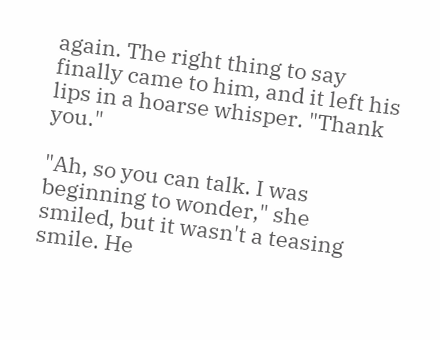again. The right thing to say finally came to him, and it left his lips in a hoarse whisper. "Thank you."

"Ah, so you can talk. I was beginning to wonder," she smiled, but it wasn't a teasing smile. He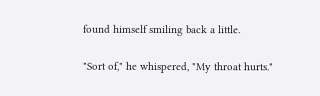found himself smiling back a little.

"Sort of," he whispered, "My throat hurts."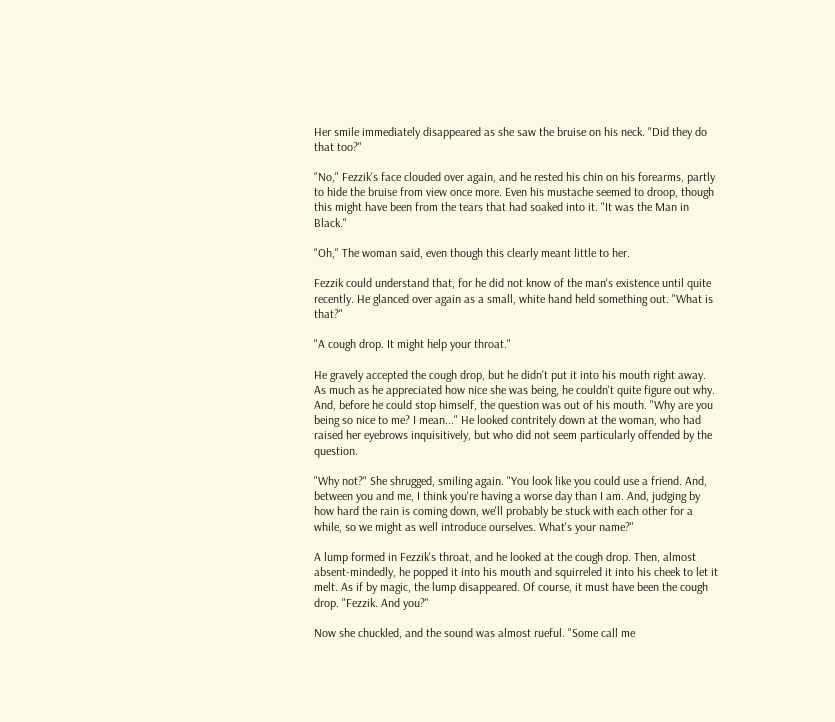Her smile immediately disappeared as she saw the bruise on his neck. "Did they do that too?"

"No," Fezzik's face clouded over again, and he rested his chin on his forearms, partly to hide the bruise from view once more. Even his mustache seemed to droop, though this might have been from the tears that had soaked into it. "It was the Man in Black."

"Oh," The woman said, even though this clearly meant little to her.

Fezzik could understand that, for he did not know of the man's existence until quite recently. He glanced over again as a small, white hand held something out. "What is that?"

"A cough drop. It might help your throat."

He gravely accepted the cough drop, but he didn't put it into his mouth right away. As much as he appreciated how nice she was being, he couldn't quite figure out why. And, before he could stop himself, the question was out of his mouth. "Why are you being so nice to me? I mean..." He looked contritely down at the woman, who had raised her eyebrows inquisitively, but who did not seem particularly offended by the question.

"Why not?" She shrugged, smiling again. "You look like you could use a friend. And, between you and me, I think you're having a worse day than I am. And, judging by how hard the rain is coming down, we'll probably be stuck with each other for a while, so we might as well introduce ourselves. What's your name?"

A lump formed in Fezzik's throat, and he looked at the cough drop. Then, almost absent-mindedly, he popped it into his mouth and squirreled it into his cheek to let it melt. As if by magic, the lump disappeared. Of course, it must have been the cough drop. "Fezzik. And you?"

Now she chuckled, and the sound was almost rueful. "Some call me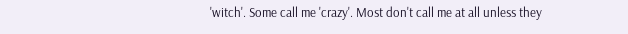'witch'. Some call me 'crazy'. Most don't call me at all unless they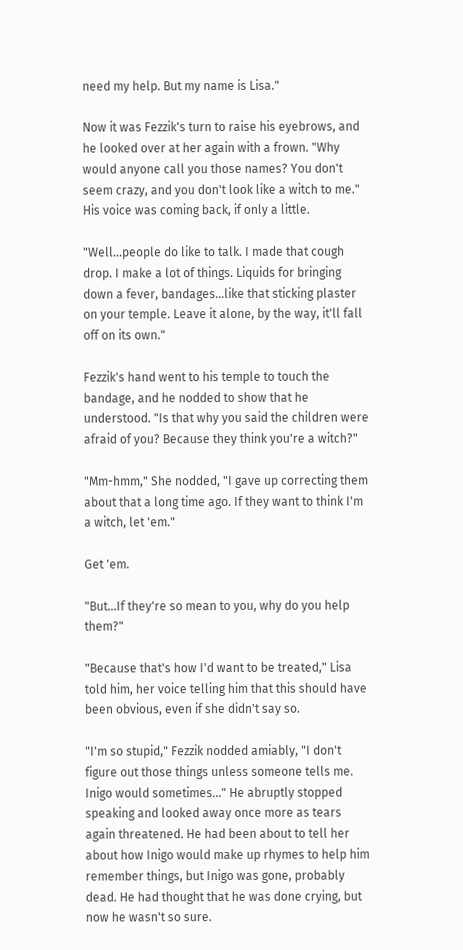need my help. But my name is Lisa."

Now it was Fezzik's turn to raise his eyebrows, and he looked over at her again with a frown. "Why would anyone call you those names? You don't seem crazy, and you don't look like a witch to me." His voice was coming back, if only a little.

"Well...people do like to talk. I made that cough drop. I make a lot of things. Liquids for bringing down a fever, bandages...like that sticking plaster on your temple. Leave it alone, by the way, it'll fall off on its own."

Fezzik's hand went to his temple to touch the bandage, and he nodded to show that he understood. "Is that why you said the children were afraid of you? Because they think you're a witch?"

"Mm-hmm," She nodded, "I gave up correcting them about that a long time ago. If they want to think I'm a witch, let 'em."

Get 'em.

"But...If they're so mean to you, why do you help them?"

"Because that's how I'd want to be treated," Lisa told him, her voice telling him that this should have been obvious, even if she didn't say so.

"I'm so stupid," Fezzik nodded amiably, "I don't figure out those things unless someone tells me. Inigo would sometimes..." He abruptly stopped speaking and looked away once more as tears again threatened. He had been about to tell her about how Inigo would make up rhymes to help him remember things, but Inigo was gone, probably dead. He had thought that he was done crying, but now he wasn't so sure.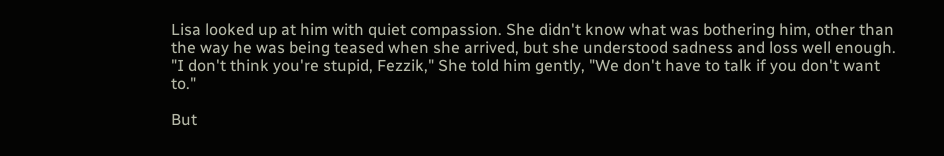Lisa looked up at him with quiet compassion. She didn't know what was bothering him, other than the way he was being teased when she arrived, but she understood sadness and loss well enough. "I don't think you're stupid, Fezzik," She told him gently, "We don't have to talk if you don't want to."

But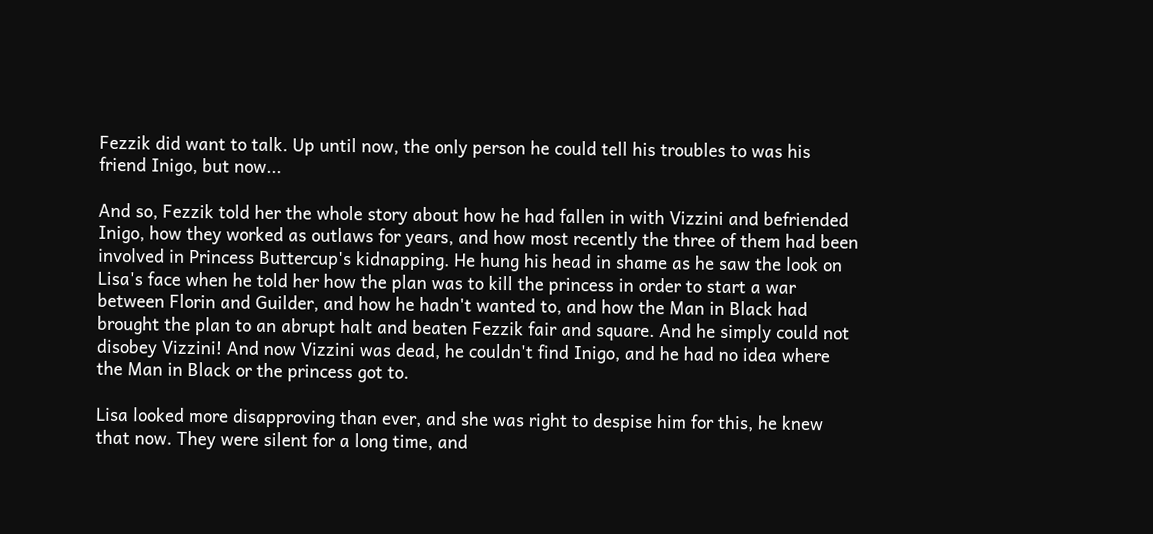Fezzik did want to talk. Up until now, the only person he could tell his troubles to was his friend Inigo, but now...

And so, Fezzik told her the whole story about how he had fallen in with Vizzini and befriended Inigo, how they worked as outlaws for years, and how most recently the three of them had been involved in Princess Buttercup's kidnapping. He hung his head in shame as he saw the look on Lisa's face when he told her how the plan was to kill the princess in order to start a war between Florin and Guilder, and how he hadn't wanted to, and how the Man in Black had brought the plan to an abrupt halt and beaten Fezzik fair and square. And he simply could not disobey Vizzini! And now Vizzini was dead, he couldn't find Inigo, and he had no idea where the Man in Black or the princess got to.

Lisa looked more disapproving than ever, and she was right to despise him for this, he knew that now. They were silent for a long time, and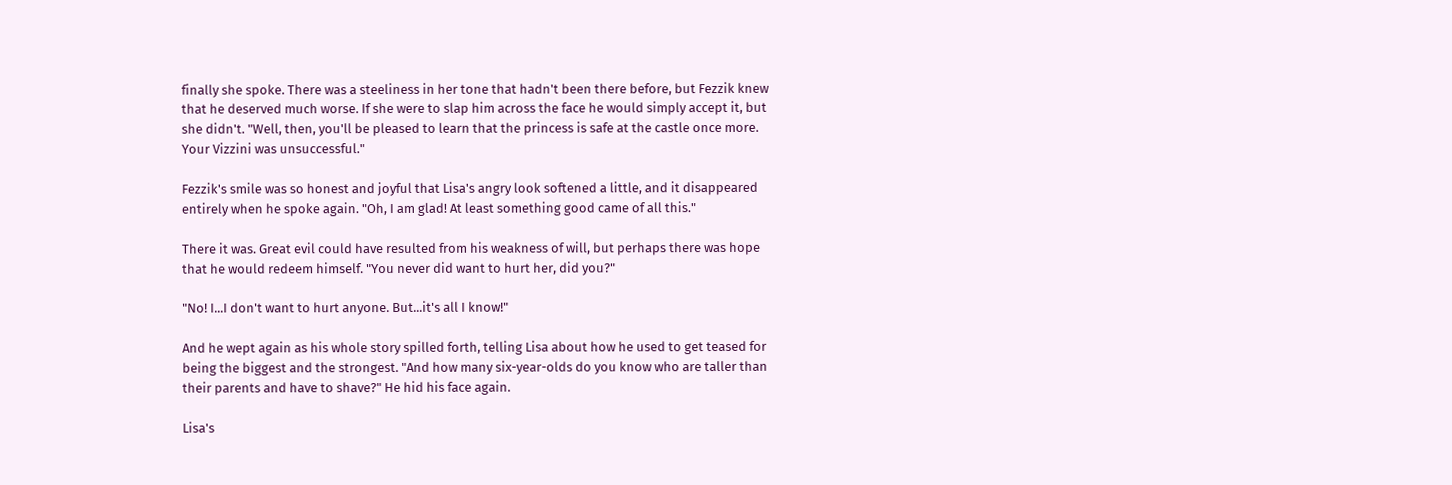finally she spoke. There was a steeliness in her tone that hadn't been there before, but Fezzik knew that he deserved much worse. If she were to slap him across the face he would simply accept it, but she didn't. "Well, then, you'll be pleased to learn that the princess is safe at the castle once more. Your Vizzini was unsuccessful."

Fezzik's smile was so honest and joyful that Lisa's angry look softened a little, and it disappeared entirely when he spoke again. "Oh, I am glad! At least something good came of all this."

There it was. Great evil could have resulted from his weakness of will, but perhaps there was hope that he would redeem himself. "You never did want to hurt her, did you?"

"No! I...I don't want to hurt anyone. But...it's all I know!"

And he wept again as his whole story spilled forth, telling Lisa about how he used to get teased for being the biggest and the strongest. "And how many six-year-olds do you know who are taller than their parents and have to shave?" He hid his face again.

Lisa's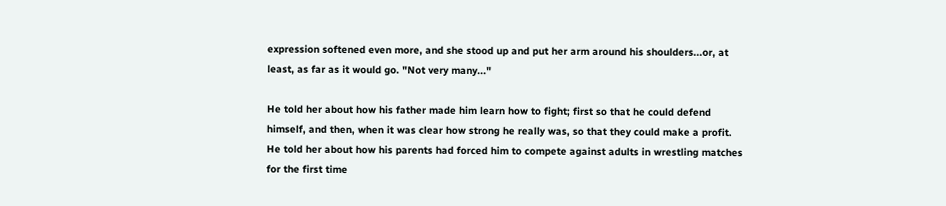expression softened even more, and she stood up and put her arm around his shoulders...or, at least, as far as it would go. "Not very many..."

He told her about how his father made him learn how to fight; first so that he could defend himself, and then, when it was clear how strong he really was, so that they could make a profit. He told her about how his parents had forced him to compete against adults in wrestling matches for the first time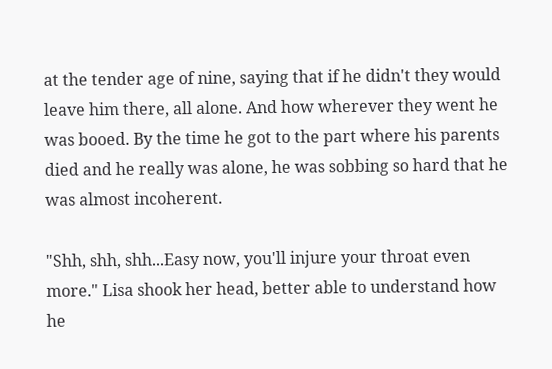at the tender age of nine, saying that if he didn't they would leave him there, all alone. And how wherever they went he was booed. By the time he got to the part where his parents died and he really was alone, he was sobbing so hard that he was almost incoherent.

"Shh, shh, shh...Easy now, you'll injure your throat even more." Lisa shook her head, better able to understand how he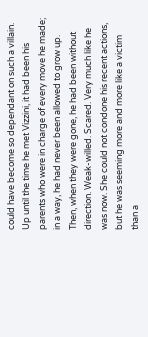could have become so dependant on such a villain. Up until the time he met Vizzini, it had been his parents who were in charge of every move he made; in a way, he had never been allowed to grow up. Then, when they were gone, he had been without direction. Weak-willed. Scared. Very much like he was now. She could not condone his recent actions, but he was seeming more and more like a victim than a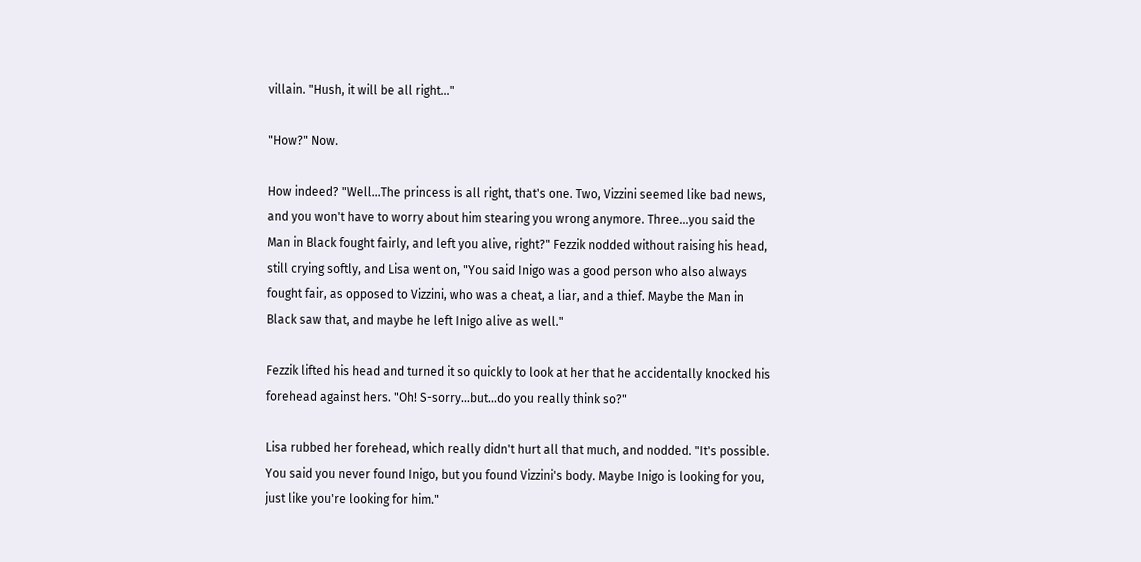villain. "Hush, it will be all right..."

"How?" Now.

How indeed? "Well...The princess is all right, that's one. Two, Vizzini seemed like bad news, and you won't have to worry about him stearing you wrong anymore. Three...you said the Man in Black fought fairly, and left you alive, right?" Fezzik nodded without raising his head, still crying softly, and Lisa went on, "You said Inigo was a good person who also always fought fair, as opposed to Vizzini, who was a cheat, a liar, and a thief. Maybe the Man in Black saw that, and maybe he left Inigo alive as well."

Fezzik lifted his head and turned it so quickly to look at her that he accidentally knocked his forehead against hers. "Oh! S-sorry...but...do you really think so?"

Lisa rubbed her forehead, which really didn't hurt all that much, and nodded. "It's possible. You said you never found Inigo, but you found Vizzini's body. Maybe Inigo is looking for you, just like you're looking for him."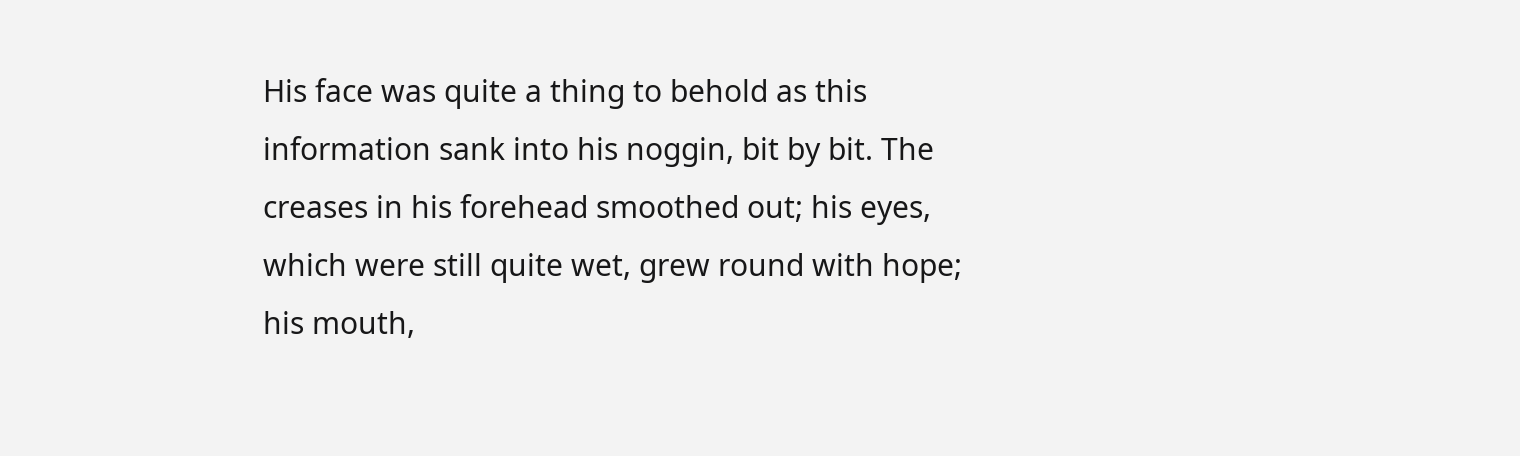His face was quite a thing to behold as this information sank into his noggin, bit by bit. The creases in his forehead smoothed out; his eyes, which were still quite wet, grew round with hope; his mouth,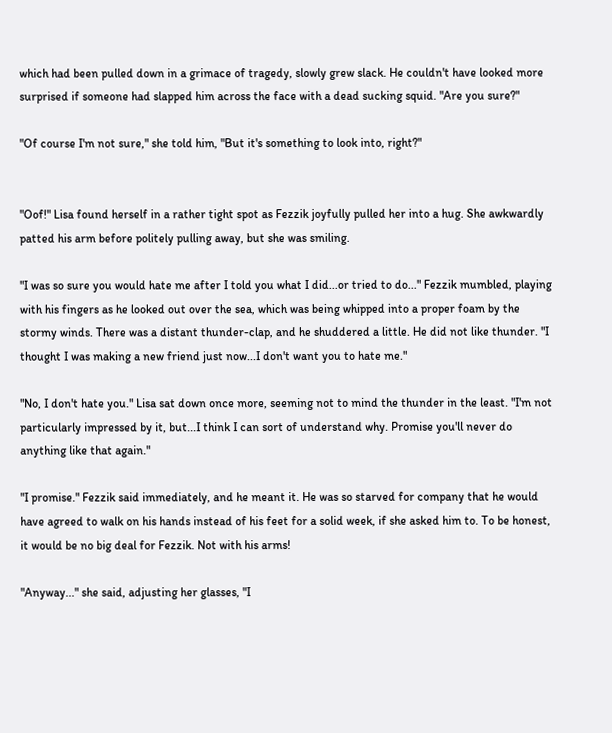which had been pulled down in a grimace of tragedy, slowly grew slack. He couldn't have looked more surprised if someone had slapped him across the face with a dead sucking squid. "Are you sure?"

"Of course I'm not sure," she told him, "But it's something to look into, right?"


"Oof!" Lisa found herself in a rather tight spot as Fezzik joyfully pulled her into a hug. She awkwardly patted his arm before politely pulling away, but she was smiling.

"I was so sure you would hate me after I told you what I did...or tried to do..." Fezzik mumbled, playing with his fingers as he looked out over the sea, which was being whipped into a proper foam by the stormy winds. There was a distant thunder-clap, and he shuddered a little. He did not like thunder. "I thought I was making a new friend just now...I don't want you to hate me."

"No, I don't hate you." Lisa sat down once more, seeming not to mind the thunder in the least. "I'm not particularly impressed by it, but...I think I can sort of understand why. Promise you'll never do anything like that again."

"I promise." Fezzik said immediately, and he meant it. He was so starved for company that he would have agreed to walk on his hands instead of his feet for a solid week, if she asked him to. To be honest, it would be no big deal for Fezzik. Not with his arms!

"Anyway..." she said, adjusting her glasses, "I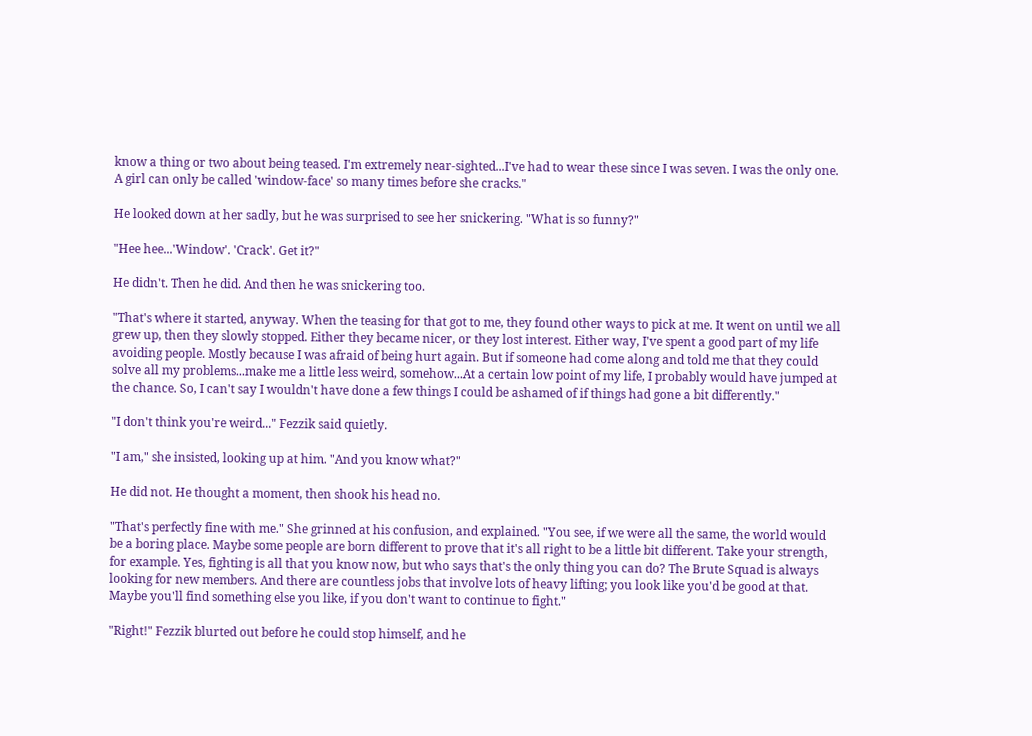know a thing or two about being teased. I'm extremely near-sighted...I've had to wear these since I was seven. I was the only one. A girl can only be called 'window-face' so many times before she cracks."

He looked down at her sadly, but he was surprised to see her snickering. "What is so funny?"

"Hee hee...'Window'. 'Crack'. Get it?"

He didn't. Then he did. And then he was snickering too.

"That's where it started, anyway. When the teasing for that got to me, they found other ways to pick at me. It went on until we all grew up, then they slowly stopped. Either they became nicer, or they lost interest. Either way, I've spent a good part of my life avoiding people. Mostly because I was afraid of being hurt again. But if someone had come along and told me that they could solve all my problems...make me a little less weird, somehow...At a certain low point of my life, I probably would have jumped at the chance. So, I can't say I wouldn't have done a few things I could be ashamed of if things had gone a bit differently."

"I don't think you're weird..." Fezzik said quietly.

"I am," she insisted, looking up at him. "And you know what?"

He did not. He thought a moment, then shook his head no.

"That's perfectly fine with me." She grinned at his confusion, and explained. "You see, if we were all the same, the world would be a boring place. Maybe some people are born different to prove that it's all right to be a little bit different. Take your strength, for example. Yes, fighting is all that you know now, but who says that's the only thing you can do? The Brute Squad is always looking for new members. And there are countless jobs that involve lots of heavy lifting; you look like you'd be good at that. Maybe you'll find something else you like, if you don't want to continue to fight."

"Right!" Fezzik blurted out before he could stop himself, and he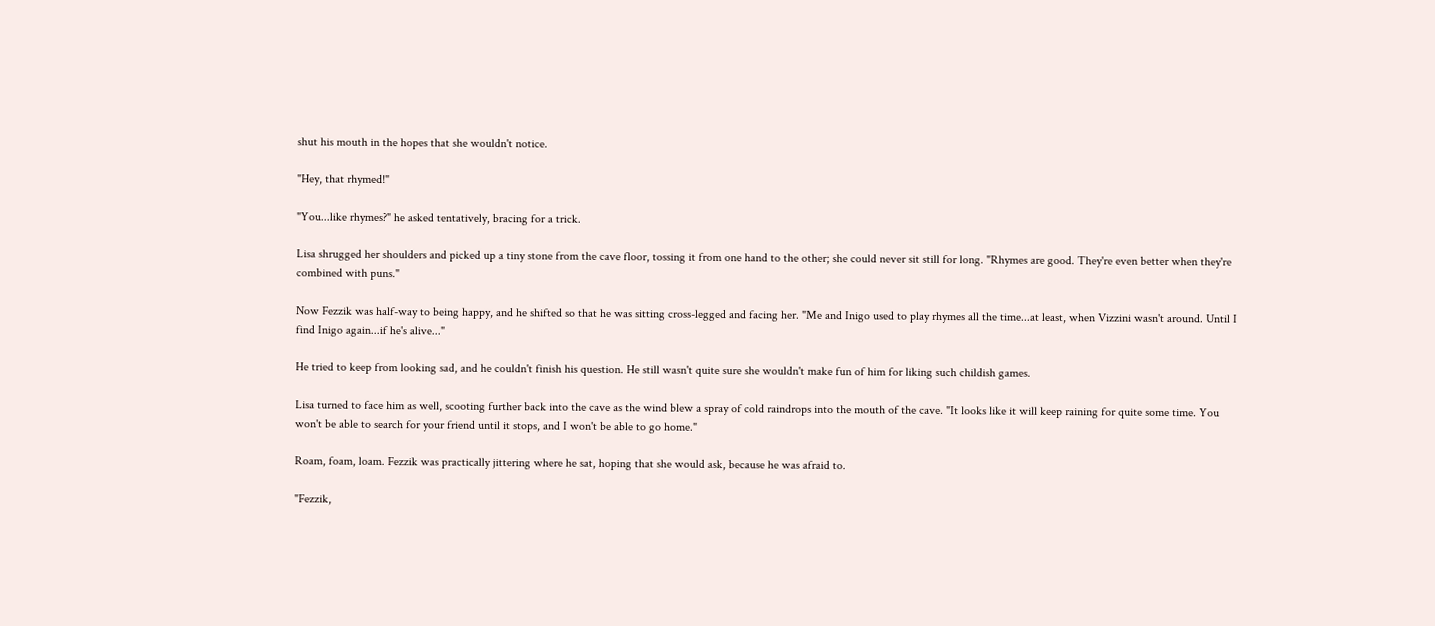shut his mouth in the hopes that she wouldn't notice.

"Hey, that rhymed!"

"You...like rhymes?" he asked tentatively, bracing for a trick.

Lisa shrugged her shoulders and picked up a tiny stone from the cave floor, tossing it from one hand to the other; she could never sit still for long. "Rhymes are good. They're even better when they're combined with puns."

Now Fezzik was half-way to being happy, and he shifted so that he was sitting cross-legged and facing her. "Me and Inigo used to play rhymes all the time...at least, when Vizzini wasn't around. Until I find Inigo again...if he's alive..."

He tried to keep from looking sad, and he couldn't finish his question. He still wasn't quite sure she wouldn't make fun of him for liking such childish games.

Lisa turned to face him as well, scooting further back into the cave as the wind blew a spray of cold raindrops into the mouth of the cave. "It looks like it will keep raining for quite some time. You won't be able to search for your friend until it stops, and I won't be able to go home."

Roam, foam, loam. Fezzik was practically jittering where he sat, hoping that she would ask, because he was afraid to.

"Fezzik,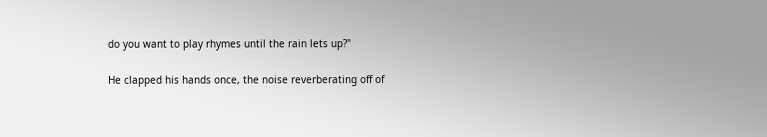do you want to play rhymes until the rain lets up?"

He clapped his hands once, the noise reverberating off of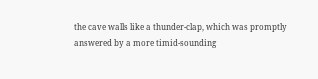the cave walls like a thunder-clap, which was promptly answered by a more timid-sounding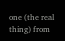one (the real thing) from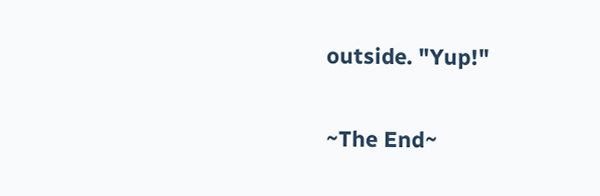outside. "Yup!"

~The End~